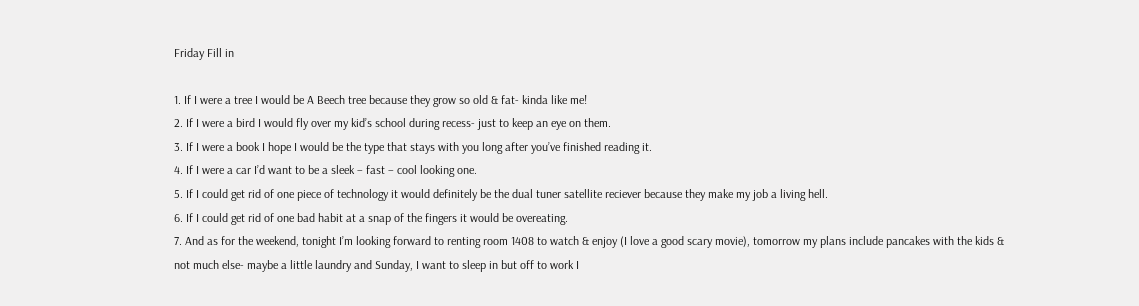Friday Fill in

1. If I were a tree I would be A Beech tree because they grow so old & fat- kinda like me!
2. If I were a bird I would fly over my kid’s school during recess- just to keep an eye on them.
3. If I were a book I hope I would be the type that stays with you long after you’ve finished reading it.
4. If I were a car I’d want to be a sleek – fast – cool looking one.
5. If I could get rid of one piece of technology it would definitely be the dual tuner satellite reciever because they make my job a living hell.
6. If I could get rid of one bad habit at a snap of the fingers it would be overeating.
7. And as for the weekend, tonight I’m looking forward to renting room 1408 to watch & enjoy (I love a good scary movie), tomorrow my plans include pancakes with the kids & not much else- maybe a little laundry and Sunday, I want to sleep in but off to work I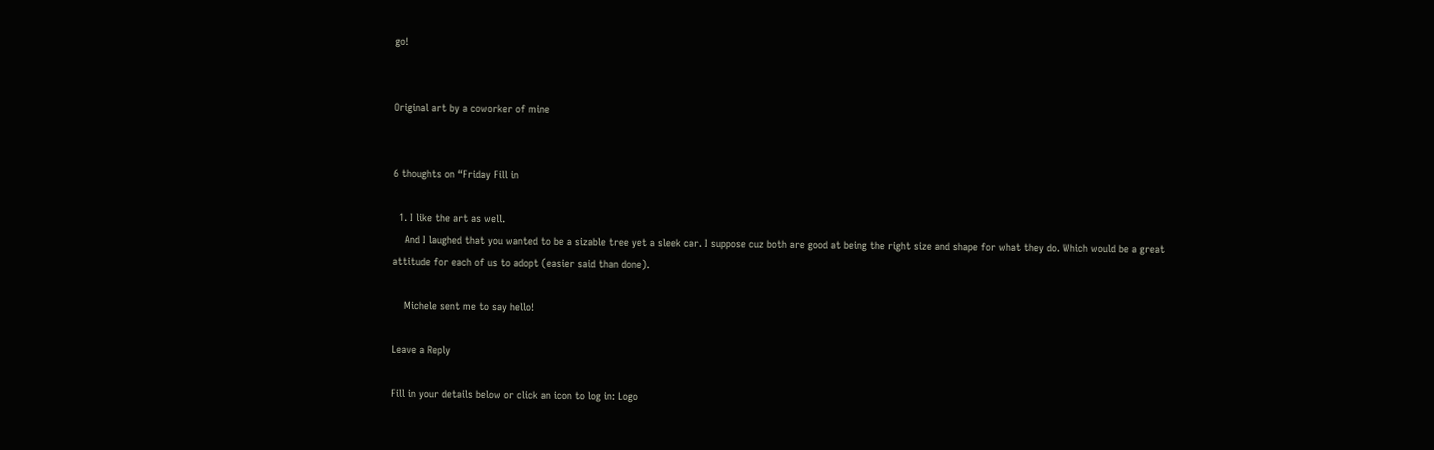go!


Original art by a coworker of mine


6 thoughts on “Friday Fill in

  1. I like the art as well.
    And I laughed that you wanted to be a sizable tree yet a sleek car. I suppose cuz both are good at being the right size and shape for what they do. Which would be a great attitude for each of us to adopt (easier said than done).

    Michele sent me to say hello!

Leave a Reply

Fill in your details below or click an icon to log in: Logo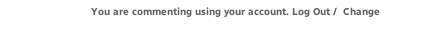You are commenting using your account. Log Out /  Change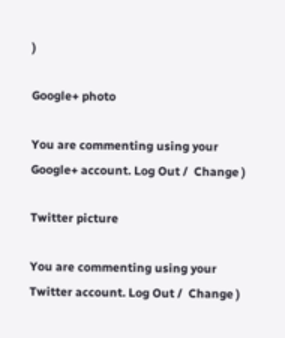)

Google+ photo

You are commenting using your Google+ account. Log Out /  Change )

Twitter picture

You are commenting using your Twitter account. Log Out /  Change )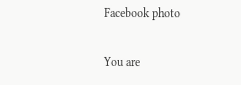Facebook photo

You are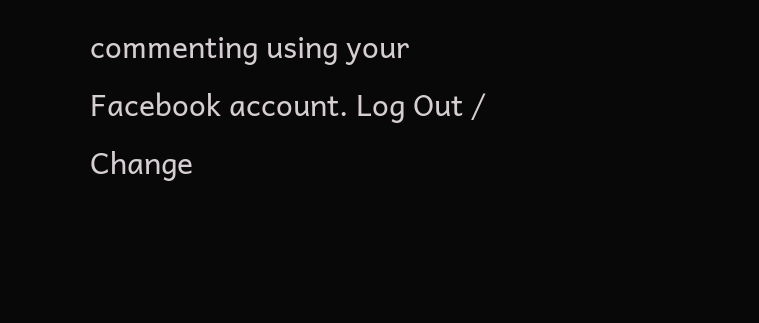commenting using your Facebook account. Log Out /  Change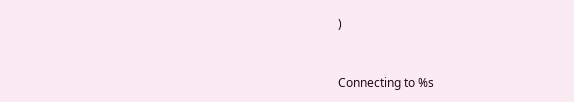)


Connecting to %s